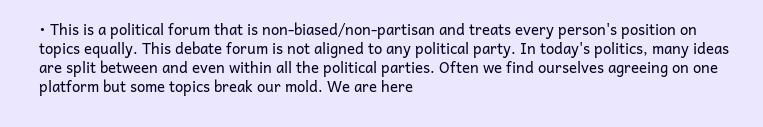• This is a political forum that is non-biased/non-partisan and treats every person's position on topics equally. This debate forum is not aligned to any political party. In today's politics, many ideas are split between and even within all the political parties. Often we find ourselves agreeing on one platform but some topics break our mold. We are here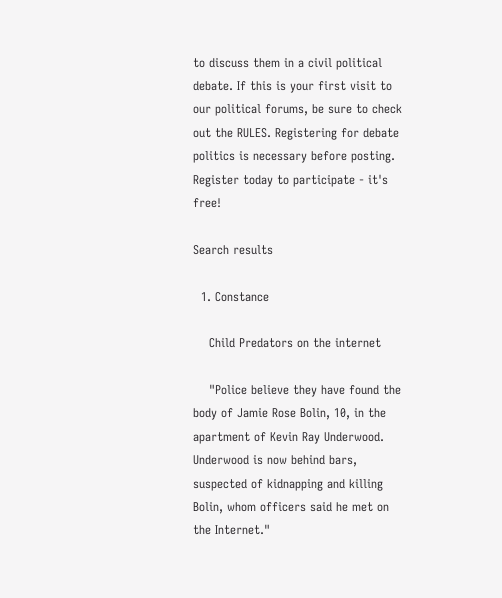to discuss them in a civil political debate. If this is your first visit to our political forums, be sure to check out the RULES. Registering for debate politics is necessary before posting. Register today to participate - it's free!

Search results

  1. Constance

    Child Predators on the internet

    "Police believe they have found the body of Jamie Rose Bolin, 10, in the apartment of Kevin Ray Underwood. Underwood is now behind bars, suspected of kidnapping and killing Bolin, whom officers said he met on the Internet."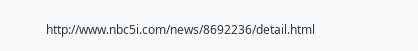http://www.nbc5i.com/news/8692236/detail.html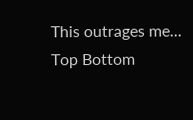This outrages me...
Top Bottom